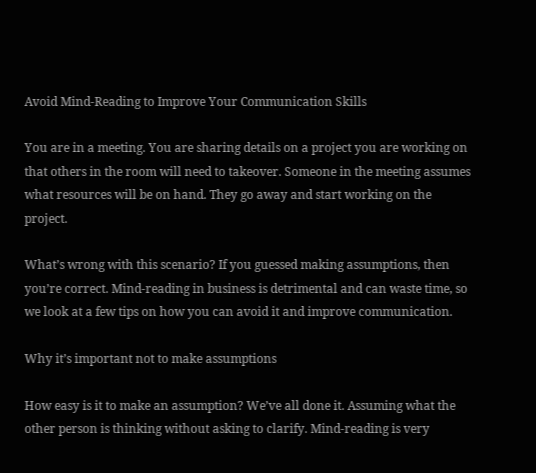Avoid Mind-Reading to Improve Your Communication Skills

You are in a meeting. You are sharing details on a project you are working on that others in the room will need to takeover. Someone in the meeting assumes what resources will be on hand. They go away and start working on the project.

What’s wrong with this scenario? If you guessed making assumptions, then you’re correct. Mind-reading in business is detrimental and can waste time, so we look at a few tips on how you can avoid it and improve communication.

Why it’s important not to make assumptions

How easy is it to make an assumption? We’ve all done it. Assuming what the other person is thinking without asking to clarify. Mind-reading is very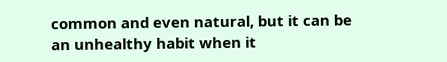common and even natural, but it can be an unhealthy habit when it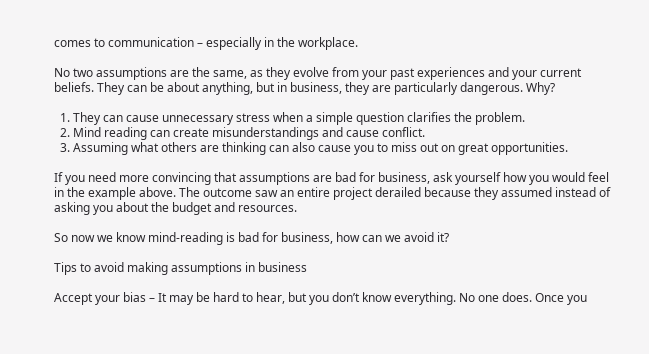comes to communication – especially in the workplace.

No two assumptions are the same, as they evolve from your past experiences and your current beliefs. They can be about anything, but in business, they are particularly dangerous. Why?

  1. They can cause unnecessary stress when a simple question clarifies the problem.
  2. Mind reading can create misunderstandings and cause conflict.
  3. Assuming what others are thinking can also cause you to miss out on great opportunities.

If you need more convincing that assumptions are bad for business, ask yourself how you would feel in the example above. The outcome saw an entire project derailed because they assumed instead of asking you about the budget and resources.

So now we know mind-reading is bad for business, how can we avoid it?

Tips to avoid making assumptions in business

Accept your bias – It may be hard to hear, but you don’t know everything. No one does. Once you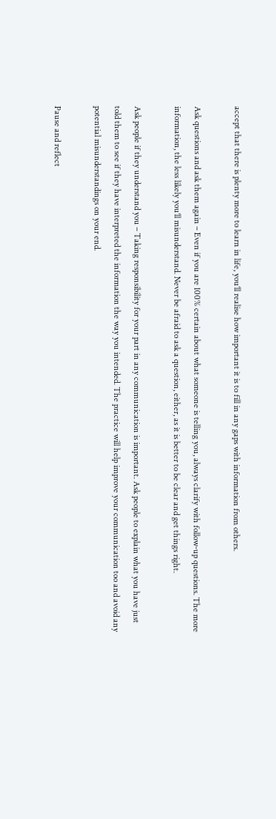accept that there is plenty more to learn in life, you’ll realise how important it is to fill in any gaps with information from others.

Ask questions and ask them again – Even if you are 100% certain about what someone is telling you, always clarify with follow-up questions. The more information, the less likely you’ll misunderstand. Never be afraid to ask a question, either, as it is better to be clear and get things right.

Ask people if they understand you – Taking responsibility for your part in any communication is important. Ask people to explain what you have just told them to see if they have interpreted the information the way you intended. The practice will help improve your communication too and avoid any potential misunderstandings on your end.

Pause and reflect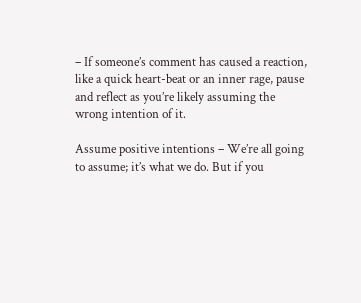– If someone’s comment has caused a reaction, like a quick heart-beat or an inner rage, pause and reflect as you’re likely assuming the wrong intention of it.

Assume positive intentions – We’re all going to assume; it’s what we do. But if you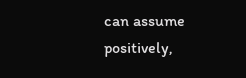can assume positively,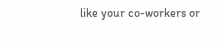like your co-workers or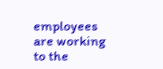employees are working to the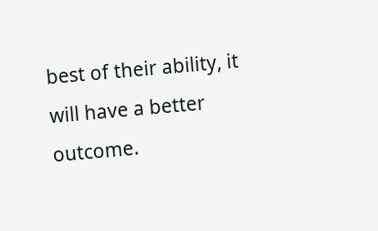best of their ability, it will have a better outcome.